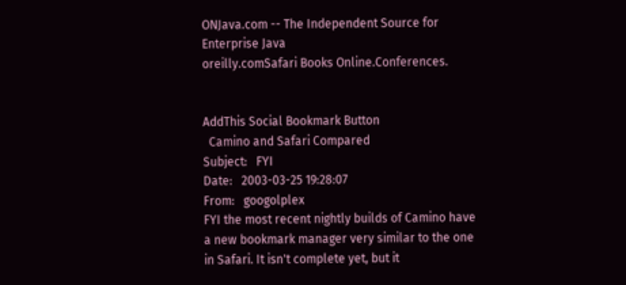ONJava.com -- The Independent Source for Enterprise Java
oreilly.comSafari Books Online.Conferences.


AddThis Social Bookmark Button
  Camino and Safari Compared
Subject:   FYI
Date:   2003-03-25 19:28:07
From:   googolplex
FYI the most recent nightly builds of Camino have a new bookmark manager very similar to the one in Safari. It isn't complete yet, but it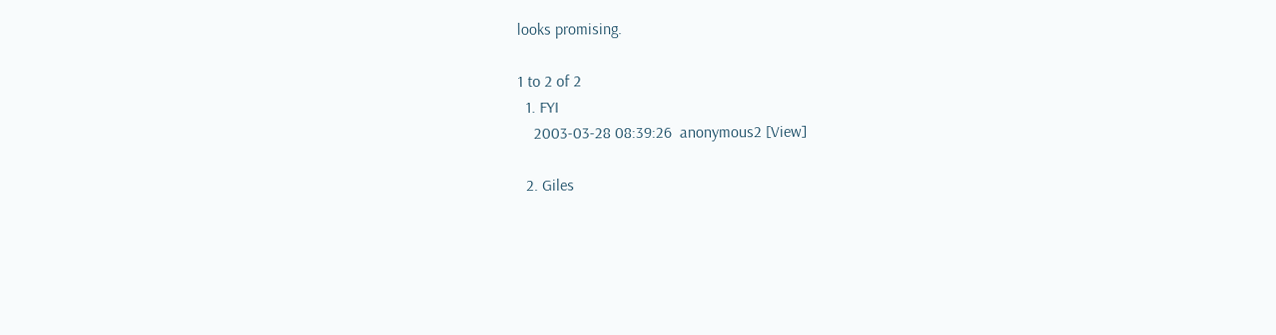looks promising.

1 to 2 of 2
  1. FYI
    2003-03-28 08:39:26  anonymous2 [View]

  2. Giles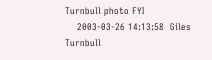Turnbull photo FYI
    2003-03-26 14:13:58  Giles Turnbull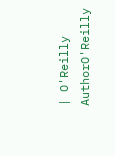| O'Reilly AuthorO'Reilly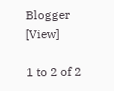Blogger [View]

1 to 2 of 2